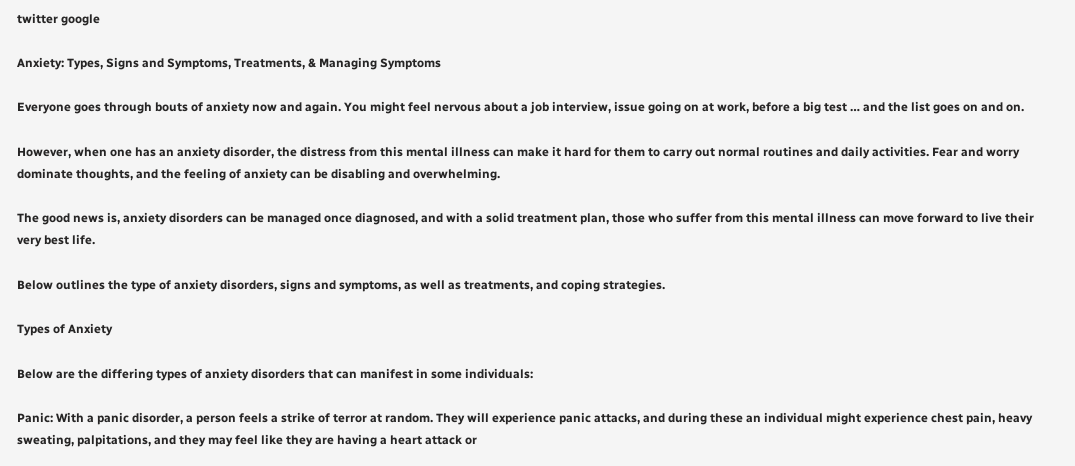twitter google

Anxiety: Types, Signs and Symptoms, Treatments, & Managing Symptoms

Everyone goes through bouts of anxiety now and again. You might feel nervous about a job interview, issue going on at work, before a big test … and the list goes on and on.

However, when one has an anxiety disorder, the distress from this mental illness can make it hard for them to carry out normal routines and daily activities. Fear and worry dominate thoughts, and the feeling of anxiety can be disabling and overwhelming.

The good news is, anxiety disorders can be managed once diagnosed, and with a solid treatment plan, those who suffer from this mental illness can move forward to live their very best life.

Below outlines the type of anxiety disorders, signs and symptoms, as well as treatments, and coping strategies.

Types of Anxiety

Below are the differing types of anxiety disorders that can manifest in some individuals:

Panic: With a panic disorder, a person feels a strike of terror at random. They will experience panic attacks, and during these an individual might experience chest pain, heavy sweating, palpitations, and they may feel like they are having a heart attack or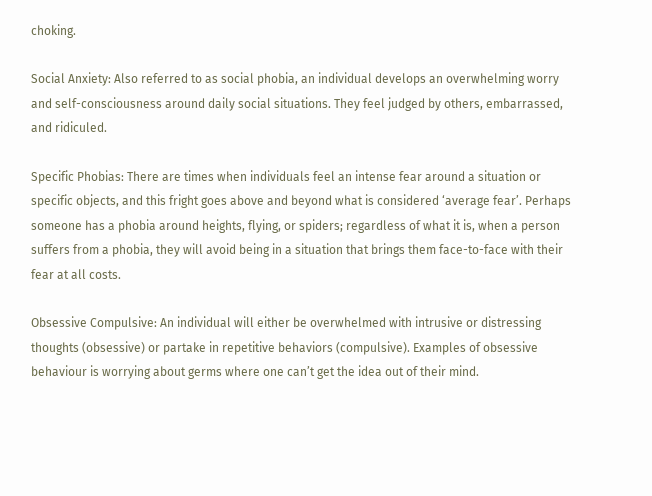choking.

Social Anxiety: Also referred to as social phobia, an individual develops an overwhelming worry and self-consciousness around daily social situations. They feel judged by others, embarrassed, and ridiculed.

Specific Phobias: There are times when individuals feel an intense fear around a situation or specific objects, and this fright goes above and beyond what is considered ‘average fear’. Perhaps someone has a phobia around heights, flying, or spiders; regardless of what it is, when a person suffers from a phobia, they will avoid being in a situation that brings them face-to-face with their fear at all costs.

Obsessive Compulsive: An individual will either be overwhelmed with intrusive or distressing thoughts (obsessive) or partake in repetitive behaviors (compulsive). Examples of obsessive behaviour is worrying about germs where one can’t get the idea out of their mind.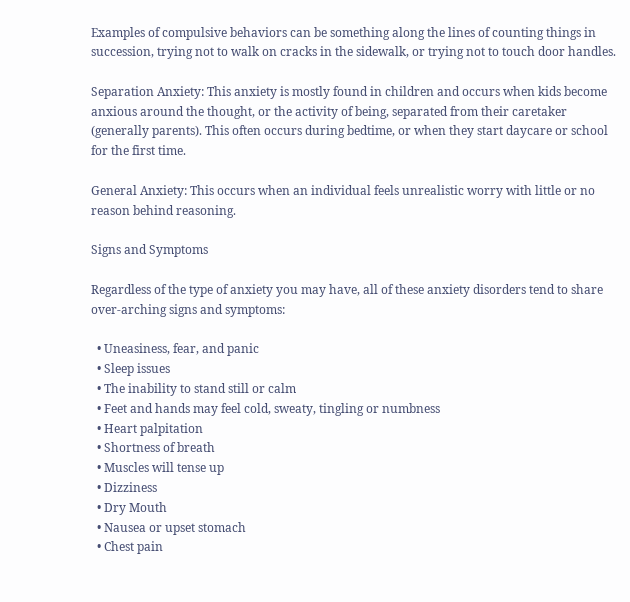Examples of compulsive behaviors can be something along the lines of counting things in succession, trying not to walk on cracks in the sidewalk, or trying not to touch door handles.

Separation Anxiety: This anxiety is mostly found in children and occurs when kids become anxious around the thought, or the activity of being, separated from their caretaker (generally parents). This often occurs during bedtime, or when they start daycare or school for the first time.

General Anxiety: This occurs when an individual feels unrealistic worry with little or no reason behind reasoning.

Signs and Symptoms

Regardless of the type of anxiety you may have, all of these anxiety disorders tend to share over-arching signs and symptoms:

  • Uneasiness, fear, and panic
  • Sleep issues
  • The inability to stand still or calm
  • Feet and hands may feel cold, sweaty, tingling or numbness
  • Heart palpitation
  • Shortness of breath
  • Muscles will tense up
  • Dizziness
  • Dry Mouth
  • Nausea or upset stomach
  • Chest pain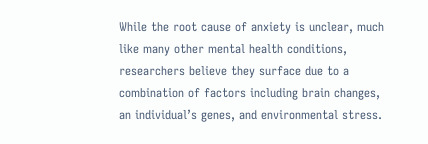While the root cause of anxiety is unclear, much like many other mental health conditions, researchers believe they surface due to a combination of factors including brain changes, an individual’s genes, and environmental stress.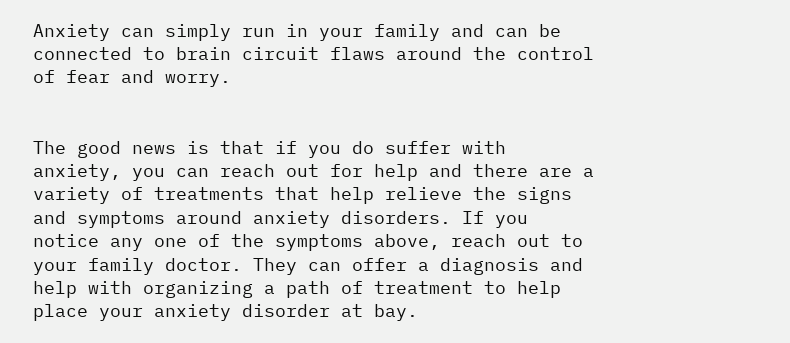Anxiety can simply run in your family and can be connected to brain circuit flaws around the control of fear and worry.


The good news is that if you do suffer with anxiety, you can reach out for help and there are a variety of treatments that help relieve the signs and symptoms around anxiety disorders. If you notice any one of the symptoms above, reach out to your family doctor. They can offer a diagnosis and help with organizing a path of treatment to help place your anxiety disorder at bay.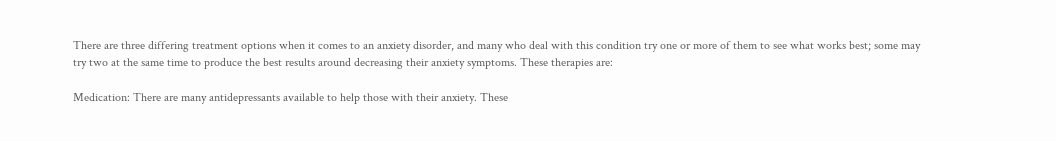There are three differing treatment options when it comes to an anxiety disorder, and many who deal with this condition try one or more of them to see what works best; some may try two at the same time to produce the best results around decreasing their anxiety symptoms. These therapies are:

Medication: There are many antidepressants available to help those with their anxiety. These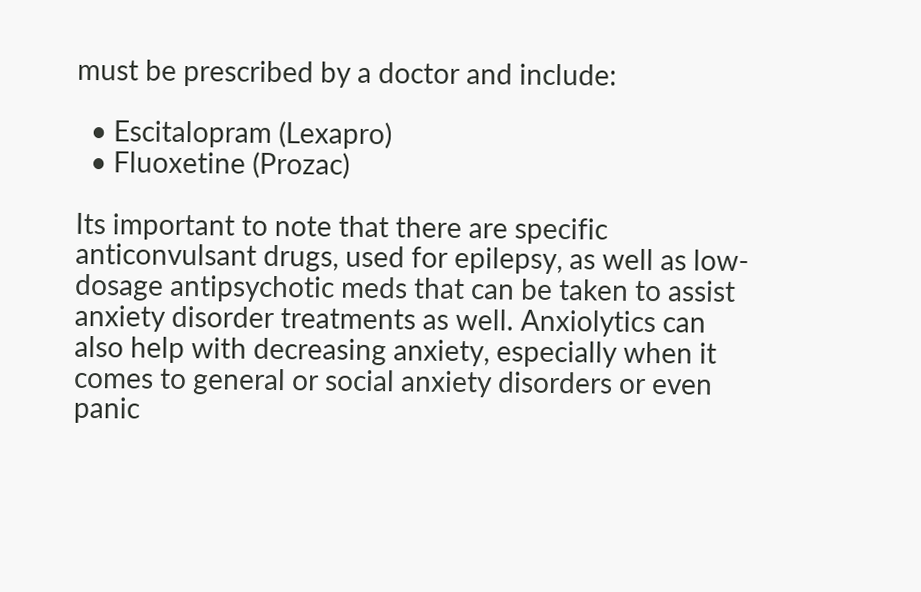must be prescribed by a doctor and include:

  • Escitalopram (Lexapro)
  • Fluoxetine (Prozac)

Its important to note that there are specific anticonvulsant drugs, used for epilepsy, as well as low-dosage antipsychotic meds that can be taken to assist anxiety disorder treatments as well. Anxiolytics can also help with decreasing anxiety, especially when it comes to general or social anxiety disorders or even panic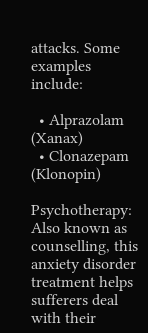attacks. Some examples include:

  • Alprazolam (Xanax)
  • Clonazepam (Klonopin)

Psychotherapy: Also known as counselling, this anxiety disorder treatment helps sufferers deal with their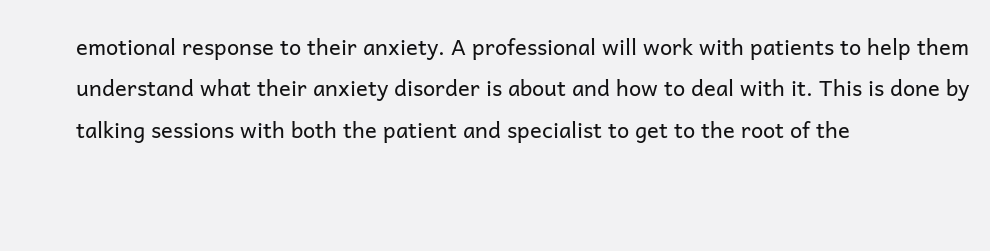emotional response to their anxiety. A professional will work with patients to help them understand what their anxiety disorder is about and how to deal with it. This is done by talking sessions with both the patient and specialist to get to the root of the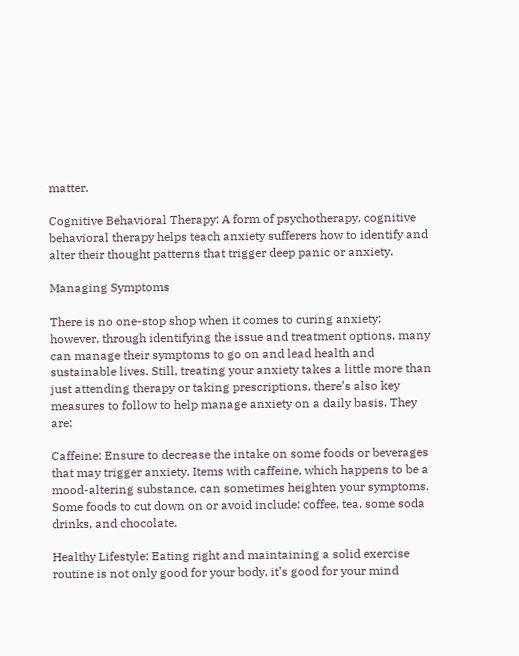matter.

Cognitive Behavioral Therapy: A form of psychotherapy, cognitive behavioral therapy helps teach anxiety sufferers how to identify and alter their thought patterns that trigger deep panic or anxiety.

Managing Symptoms

There is no one-stop shop when it comes to curing anxiety; however, through identifying the issue and treatment options, many can manage their symptoms to go on and lead health and sustainable lives. Still, treating your anxiety takes a little more than just attending therapy or taking prescriptions, there’s also key measures to follow to help manage anxiety on a daily basis. They are:

Caffeine: Ensure to decrease the intake on some foods or beverages that may trigger anxiety. Items with caffeine, which happens to be a mood-altering substance, can sometimes heighten your symptoms. Some foods to cut down on or avoid include: coffee, tea, some soda drinks, and chocolate.

Healthy Lifestyle: Eating right and maintaining a solid exercise routine is not only good for your body, it’s good for your mind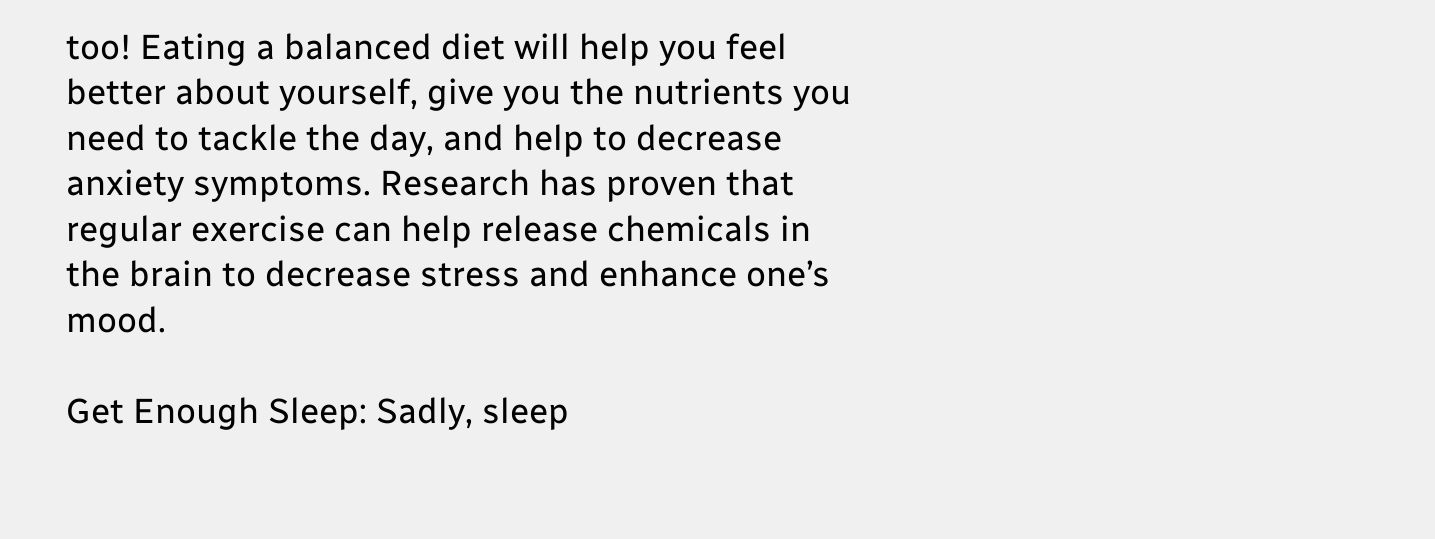too! Eating a balanced diet will help you feel better about yourself, give you the nutrients you need to tackle the day, and help to decrease anxiety symptoms. Research has proven that regular exercise can help release chemicals in the brain to decrease stress and enhance one’s mood.

Get Enough Sleep: Sadly, sleep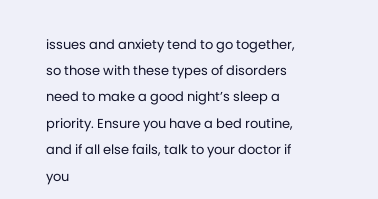issues and anxiety tend to go together, so those with these types of disorders need to make a good night’s sleep a priority. Ensure you have a bed routine, and if all else fails, talk to your doctor if you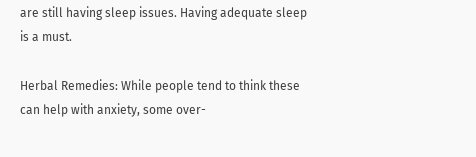are still having sleep issues. Having adequate sleep is a must.

Herbal Remedies: While people tend to think these can help with anxiety, some over-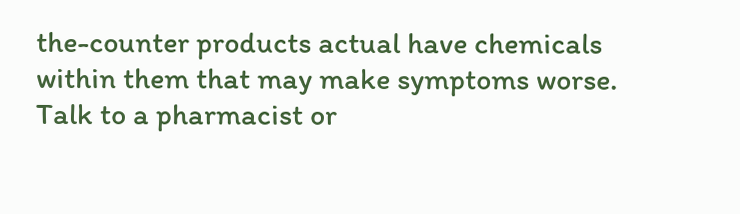the-counter products actual have chemicals within them that may make symptoms worse. Talk to a pharmacist or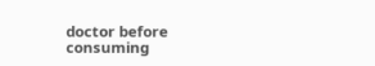doctor before consuming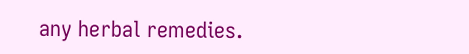any herbal remedies.